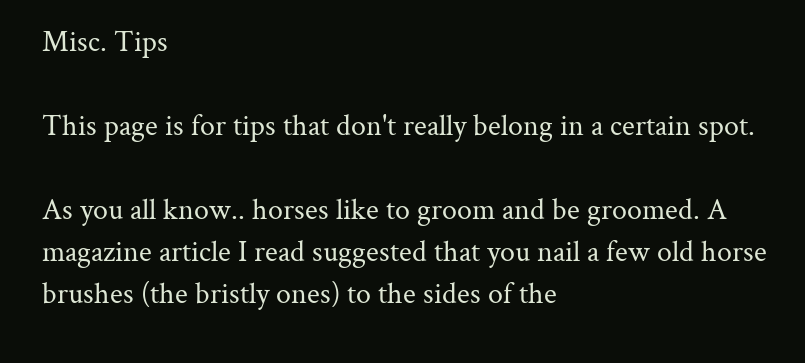Misc. Tips

This page is for tips that don't really belong in a certain spot.

As you all know.. horses like to groom and be groomed. A magazine article I read suggested that you nail a few old horse brushes (the bristly ones) to the sides of the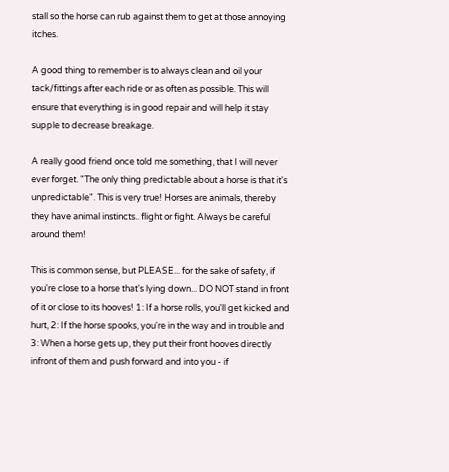stall so the horse can rub against them to get at those annoying itches.

A good thing to remember is to always clean and oil your tack/fittings after each ride or as often as possible. This will ensure that everything is in good repair and will help it stay supple to decrease breakage.

A really good friend once told me something, that I will never ever forget. "The only thing predictable about a horse is that it's unpredictable". This is very true! Horses are animals, thereby they have animal instincts.. flight or fight. Always be careful around them!

This is common sense, but PLEASE... for the sake of safety, if you're close to a horse that's lying down... DO NOT stand in front of it or close to its hooves! 1: If a horse rolls, you'll get kicked and hurt, 2: If the horse spooks, you're in the way and in trouble and 3: When a horse gets up, they put their front hooves directly infront of them and push forward and into you - if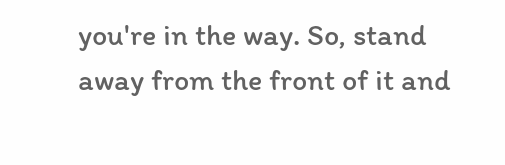you're in the way. So, stand away from the front of it and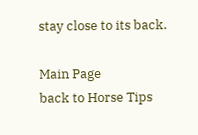stay close to its back.

Main Page
back to Horse Tips